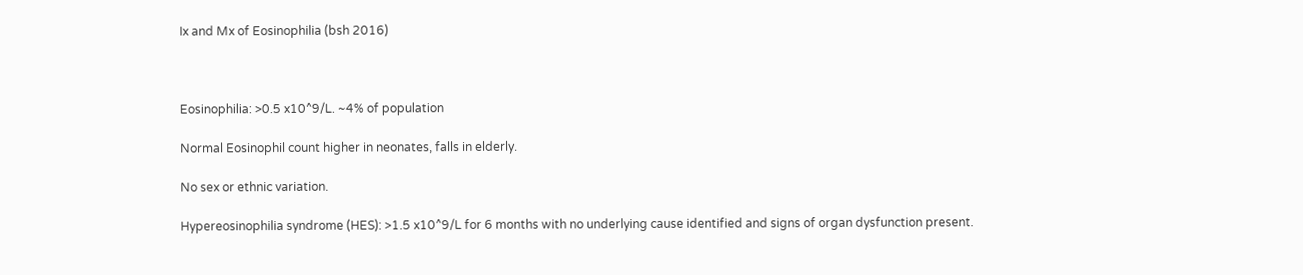Ix and Mx of Eosinophilia (bsh 2016)



Eosinophilia: >0.5 x10^9/L. ~4% of population

Normal Eosinophil count higher in neonates, falls in elderly.

No sex or ethnic variation.

Hypereosinophilia syndrome (HES): >1.5 x10^9/L for 6 months with no underlying cause identified and signs of organ dysfunction present.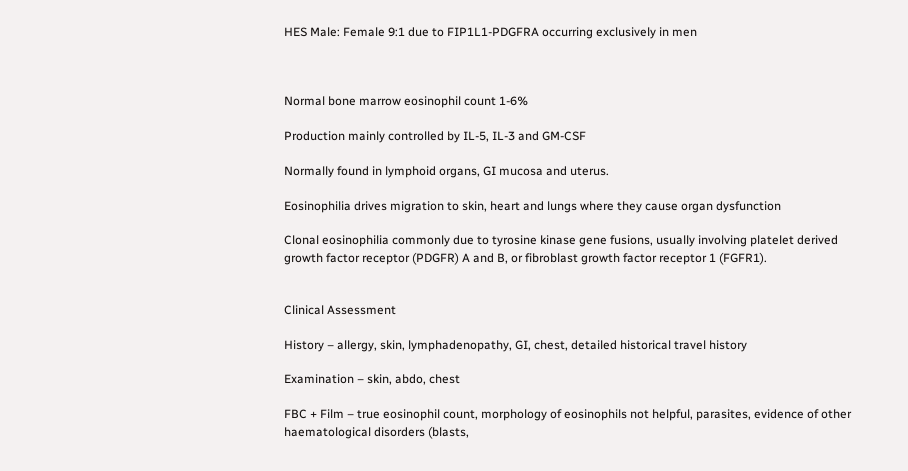HES Male: Female 9:1 due to FIP1L1-PDGFRA occurring exclusively in men



Normal bone marrow eosinophil count 1-6%

Production mainly controlled by IL-5, IL-3 and GM-CSF

Normally found in lymphoid organs, GI mucosa and uterus.

Eosinophilia drives migration to skin, heart and lungs where they cause organ dysfunction

Clonal eosinophilia commonly due to tyrosine kinase gene fusions, usually involving platelet derived growth factor receptor (PDGFR) A and B, or fibroblast growth factor receptor 1 (FGFR1).


Clinical Assessment

History – allergy, skin, lymphadenopathy, GI, chest, detailed historical travel history

Examination – skin, abdo, chest

FBC + Film – true eosinophil count, morphology of eosinophils not helpful, parasites, evidence of other haematological disorders (blasts,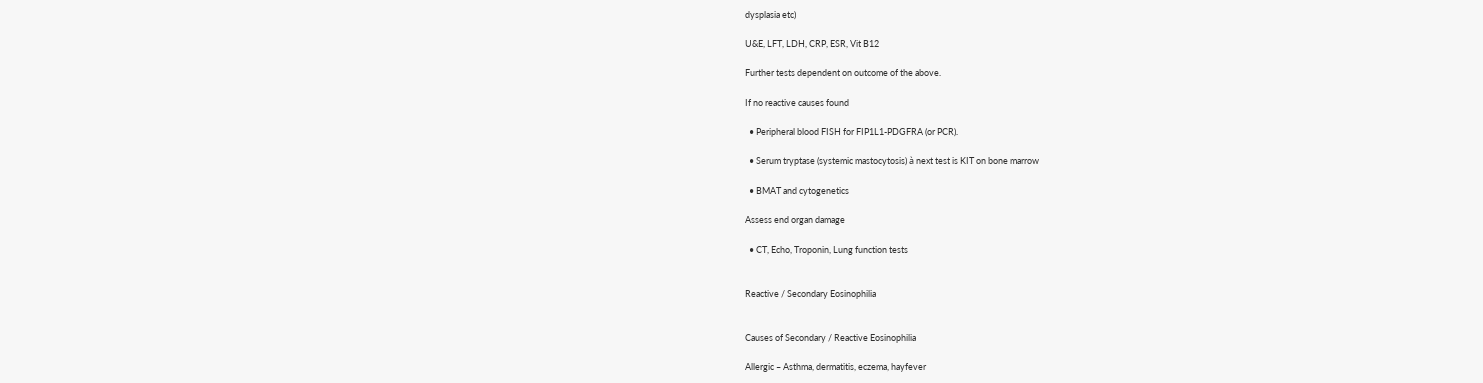dysplasia etc)

U&E, LFT, LDH, CRP, ESR, Vit B12

Further tests dependent on outcome of the above.

If no reactive causes found

  • Peripheral blood FISH for FIP1L1-PDGFRA (or PCR).

  • Serum tryptase (systemic mastocytosis) à next test is KIT on bone marrow

  • BMAT and cytogenetics

Assess end organ damage

  • CT, Echo, Troponin, Lung function tests


Reactive / Secondary Eosinophilia


Causes of Secondary / Reactive Eosinophilia

Allergic – Asthma, dermatitis, eczema, hayfever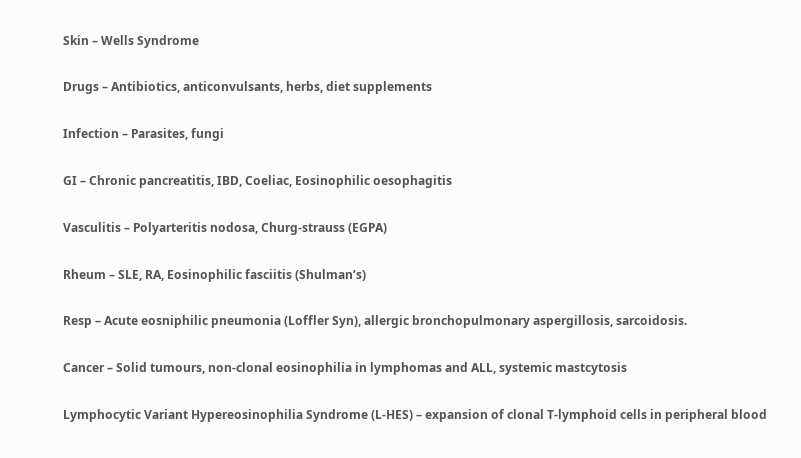Skin – Wells Syndrome

Drugs – Antibiotics, anticonvulsants, herbs, diet supplements

Infection – Parasites, fungi

GI – Chronic pancreatitis, IBD, Coeliac, Eosinophilic oesophagitis

Vasculitis – Polyarteritis nodosa, Churg-strauss (EGPA)

Rheum – SLE, RA, Eosinophilic fasciitis (Shulman’s)

Resp – Acute eosniphilic pneumonia (Loffler Syn), allergic bronchopulmonary aspergillosis, sarcoidosis.

Cancer – Solid tumours, non-clonal eosinophilia in lymphomas and ALL, systemic mastcytosis

Lymphocytic Variant Hypereosinophilia Syndrome (L-HES) – expansion of clonal T-lymphoid cells in peripheral blood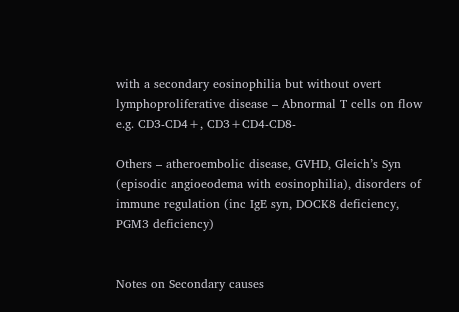with a secondary eosinophilia but without overt lymphoproliferative disease – Abnormal T cells on flow e.g. CD3-CD4+, CD3+CD4-CD8-

Others – atheroembolic disease, GVHD, Gleich’s Syn (episodic angioeodema with eosinophilia), disorders of immune regulation (inc IgE syn, DOCK8 deficiency, PGM3 deficiency)


Notes on Secondary causes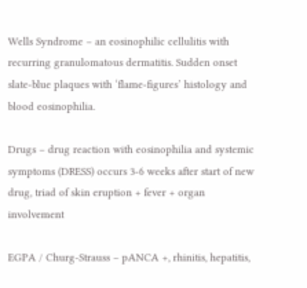Wells Syndrome – an eosinophilic cellulitis with recurring granulomatous dermatitis. Sudden onset slate-blue plaques with ‘flame-figures’ histology and blood eosinophilia.

Drugs – drug reaction with eosinophilia and systemic symptoms (DRESS) occurs 3-6 weeks after start of new drug, triad of skin eruption + fever + organ involvement

EGPA / Churg-Strauss – pANCA +, rhinitis, hepatitis,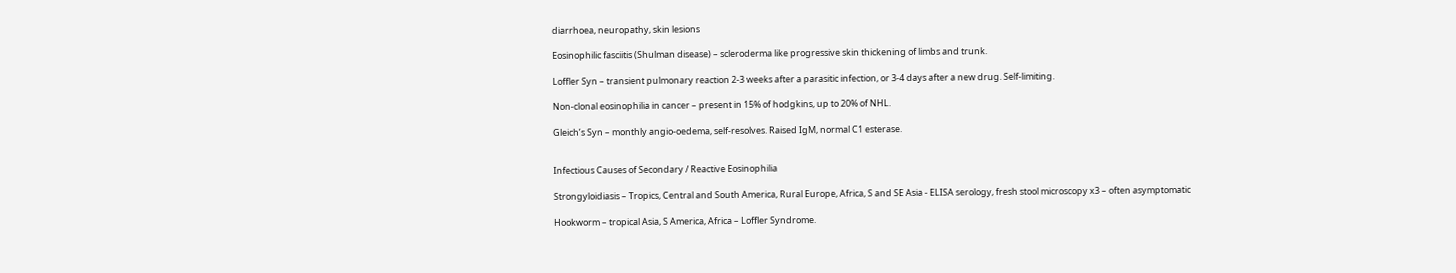diarrhoea, neuropathy, skin lesions

Eosinophilic fasciitis (Shulman disease) – scleroderma like progressive skin thickening of limbs and trunk.

Loffler Syn – transient pulmonary reaction 2-3 weeks after a parasitic infection, or 3-4 days after a new drug. Self-limiting.

Non-clonal eosinophilia in cancer – present in 15% of hodgkins, up to 20% of NHL.

Gleich’s Syn – monthly angio-oedema, self-resolves. Raised IgM, normal C1 esterase.


Infectious Causes of Secondary / Reactive Eosinophilia

Strongyloidiasis – Tropics, Central and South America, Rural Europe, Africa, S and SE Asia - ELISA serology, fresh stool microscopy x3 – often asymptomatic

Hookworm – tropical Asia, S America, Africa – Loffler Syndrome.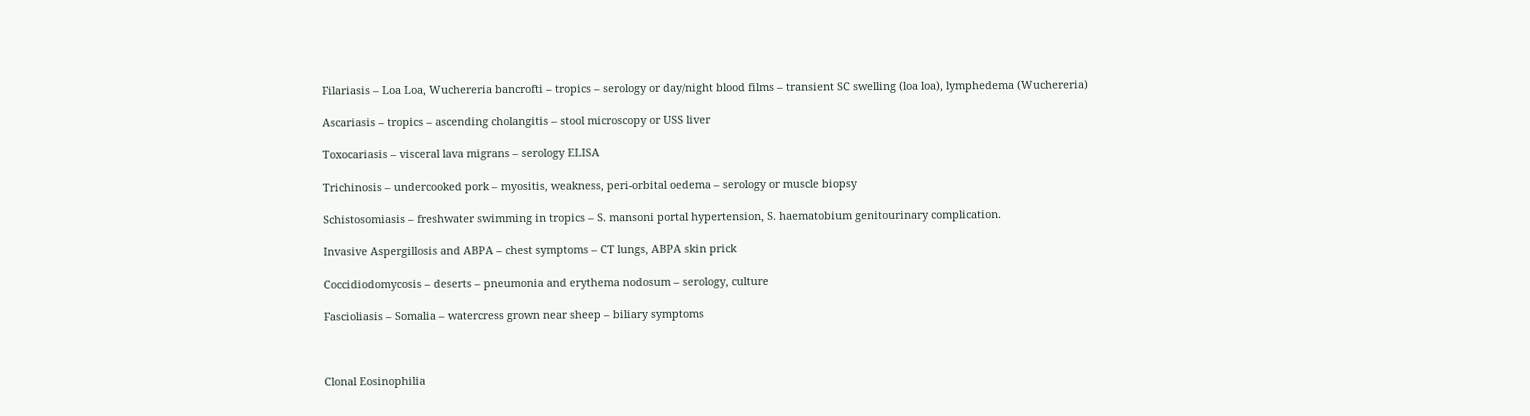Filariasis – Loa Loa, Wuchereria bancrofti – tropics – serology or day/night blood films – transient SC swelling (loa loa), lymphedema (Wuchereria)

Ascariasis – tropics – ascending cholangitis – stool microscopy or USS liver

Toxocariasis – visceral lava migrans – serology ELISA

Trichinosis – undercooked pork – myositis, weakness, peri-orbital oedema – serology or muscle biopsy

Schistosomiasis – freshwater swimming in tropics – S. mansoni portal hypertension, S. haematobium genitourinary complication.

Invasive Aspergillosis and ABPA – chest symptoms – CT lungs, ABPA skin prick

Coccidiodomycosis – deserts – pneumonia and erythema nodosum – serology, culture

Fascioliasis – Somalia – watercress grown near sheep – biliary symptoms



Clonal Eosinophilia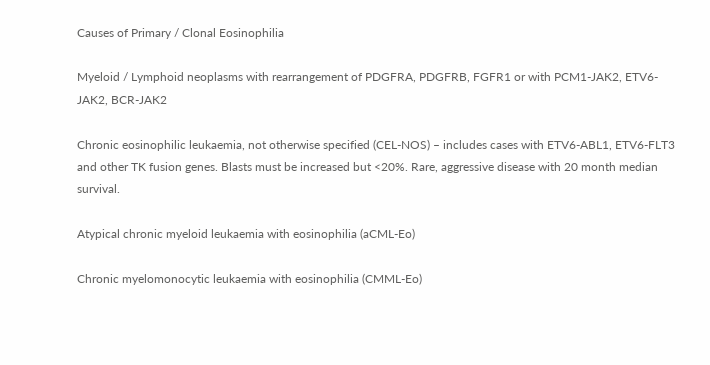Causes of Primary / Clonal Eosinophilia

Myeloid / Lymphoid neoplasms with rearrangement of PDGFRA, PDGFRB, FGFR1 or with PCM1-JAK2, ETV6-JAK2, BCR-JAK2

Chronic eosinophilic leukaemia, not otherwise specified (CEL-NOS) – includes cases with ETV6-ABL1, ETV6-FLT3 and other TK fusion genes. Blasts must be increased but <20%. Rare, aggressive disease with 20 month median survival.

Atypical chronic myeloid leukaemia with eosinophilia (aCML-Eo)

Chronic myelomonocytic leukaemia with eosinophilia (CMML-Eo)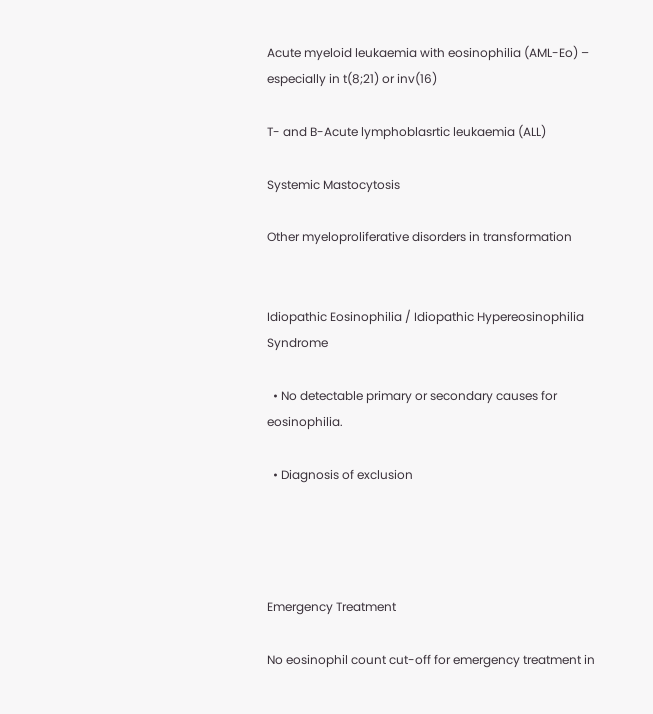Acute myeloid leukaemia with eosinophilia (AML-Eo) – especially in t(8;21) or inv(16)

T- and B-Acute lymphoblasrtic leukaemia (ALL)

Systemic Mastocytosis

Other myeloproliferative disorders in transformation


Idiopathic Eosinophilia / Idiopathic Hypereosinophilia Syndrome

  • No detectable primary or secondary causes for eosinophilia.

  • Diagnosis of exclusion




Emergency Treatment

No eosinophil count cut-off for emergency treatment in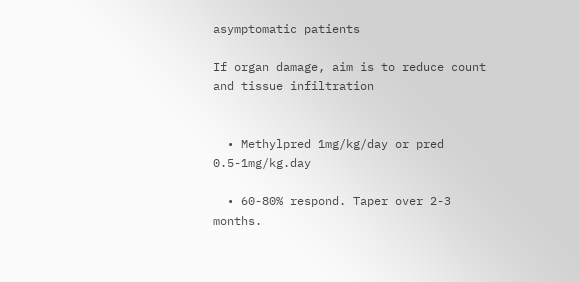asymptomatic patients

If organ damage, aim is to reduce count and tissue infiltration


  • Methylpred 1mg/kg/day or pred 0.5-1mg/kg.day

  • 60-80% respond. Taper over 2-3 months.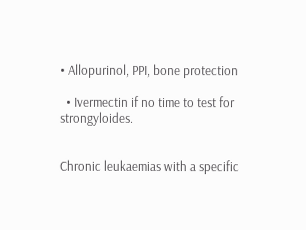• Allopurinol, PPI, bone protection

  • Ivermectin if no time to test for strongyloides.


Chronic leukaemias with a specific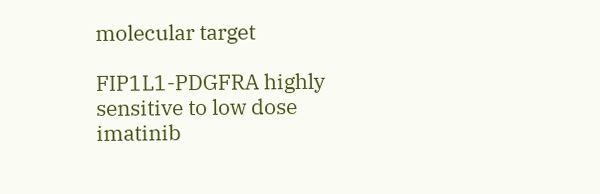molecular target

FIP1L1-PDGFRA highly sensitive to low dose imatinib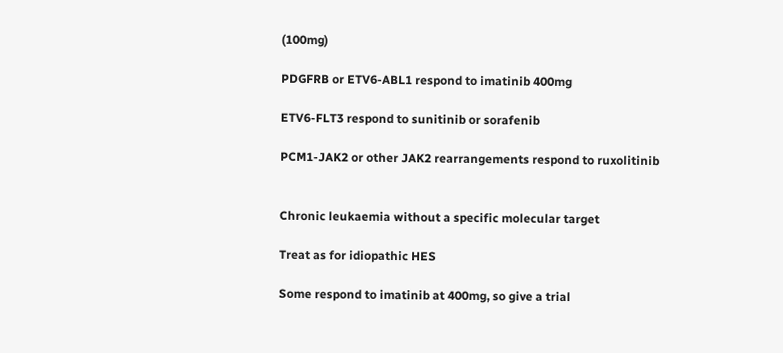(100mg)

PDGFRB or ETV6-ABL1 respond to imatinib 400mg

ETV6-FLT3 respond to sunitinib or sorafenib

PCM1-JAK2 or other JAK2 rearrangements respond to ruxolitinib


Chronic leukaemia without a specific molecular target

Treat as for idiopathic HES

Some respond to imatinib at 400mg, so give a trial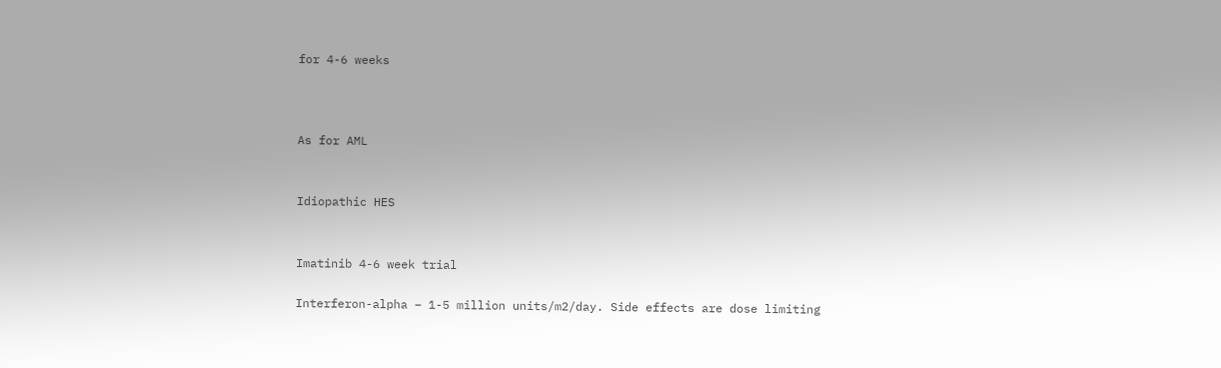for 4-6 weeks



As for AML


Idiopathic HES


Imatinib 4-6 week trial

Interferon-alpha – 1-5 million units/m2/day. Side effects are dose limiting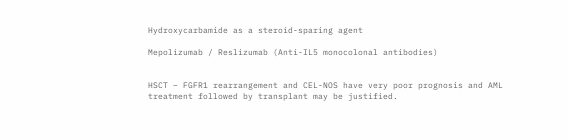Hydroxycarbamide as a steroid-sparing agent

Mepolizumab / Reslizumab (Anti-IL5 monocolonal antibodies)


HSCT – FGFR1 rearrangement and CEL-NOS have very poor prognosis and AML treatment followed by transplant may be justified.